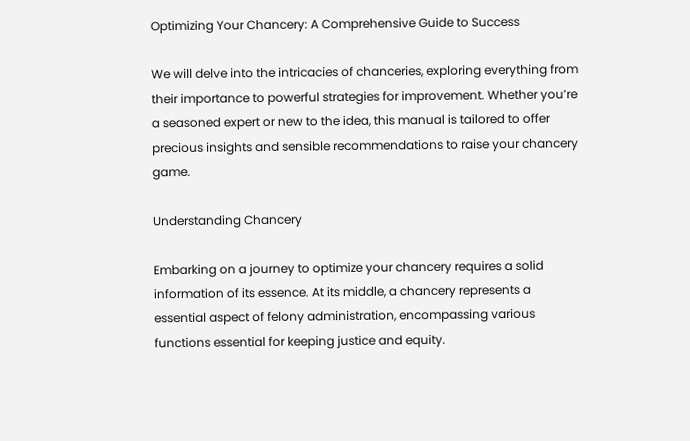Optimizing Your Chancery: A Comprehensive Guide to Success

We will delve into the intricacies of chanceries, exploring everything from their importance to powerful strategies for improvement. Whether you’re a seasoned expert or new to the idea, this manual is tailored to offer precious insights and sensible recommendations to raise your chancery game.

Understanding Chancery

Embarking on a journey to optimize your chancery requires a solid information of its essence. At its middle, a chancery represents a essential aspect of felony administration, encompassing various functions essential for keeping justice and equity.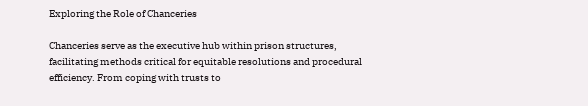Exploring the Role of Chanceries

Chanceries serve as the executive hub within prison structures, facilitating methods critical for equitable resolutions and procedural efficiency. From coping with trusts to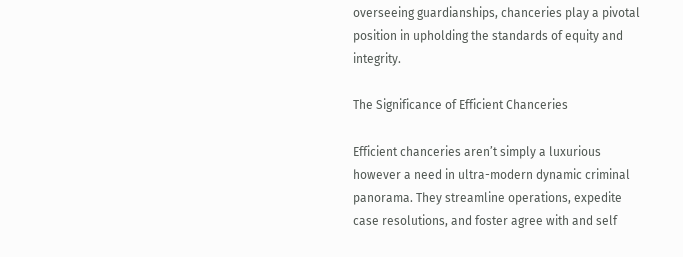overseeing guardianships, chanceries play a pivotal position in upholding the standards of equity and integrity.

The Significance of Efficient Chanceries

Efficient chanceries aren’t simply a luxurious however a need in ultra-modern dynamic criminal panorama. They streamline operations, expedite case resolutions, and foster agree with and self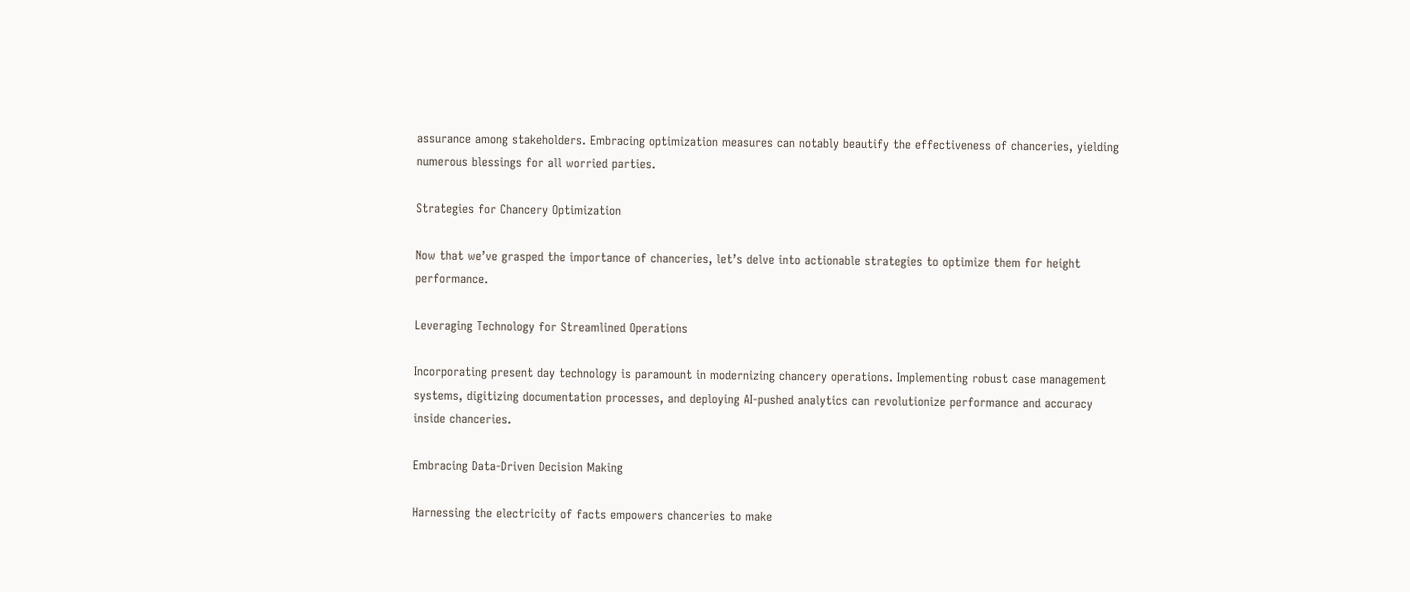assurance among stakeholders. Embracing optimization measures can notably beautify the effectiveness of chanceries, yielding numerous blessings for all worried parties.

Strategies for Chancery Optimization

Now that we’ve grasped the importance of chanceries, let’s delve into actionable strategies to optimize them for height performance.

Leveraging Technology for Streamlined Operations

Incorporating present day technology is paramount in modernizing chancery operations. Implementing robust case management systems, digitizing documentation processes, and deploying AI-pushed analytics can revolutionize performance and accuracy inside chanceries.

Embracing Data-Driven Decision Making

Harnessing the electricity of facts empowers chanceries to make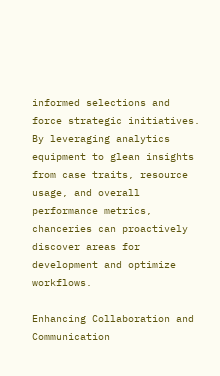informed selections and force strategic initiatives. By leveraging analytics equipment to glean insights from case traits, resource usage, and overall performance metrics, chanceries can proactively discover areas for development and optimize workflows.

Enhancing Collaboration and Communication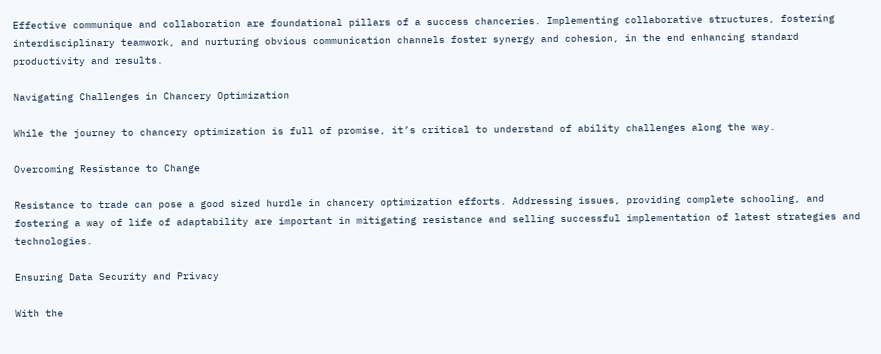Effective communique and collaboration are foundational pillars of a success chanceries. Implementing collaborative structures, fostering interdisciplinary teamwork, and nurturing obvious communication channels foster synergy and cohesion, in the end enhancing standard productivity and results.

Navigating Challenges in Chancery Optimization

While the journey to chancery optimization is full of promise, it’s critical to understand of ability challenges along the way.

Overcoming Resistance to Change

Resistance to trade can pose a good sized hurdle in chancery optimization efforts. Addressing issues, providing complete schooling, and fostering a way of life of adaptability are important in mitigating resistance and selling successful implementation of latest strategies and technologies.

Ensuring Data Security and Privacy

With the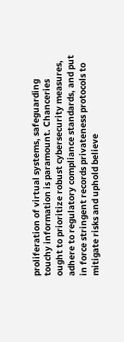proliferation of virtual systems, safeguarding touchy information is paramount. Chanceries ought to prioritize robust cybersecurity measures, adhere to regulatory compliance standards, and put in force stringent records privateness protocols to mitigate risks and uphold believe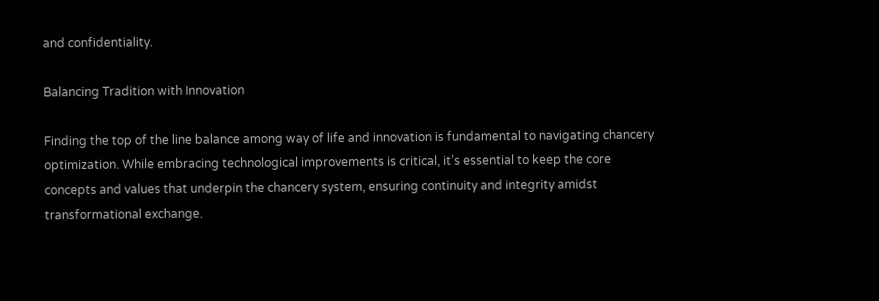and confidentiality.

Balancing Tradition with Innovation

Finding the top of the line balance among way of life and innovation is fundamental to navigating chancery optimization. While embracing technological improvements is critical, it’s essential to keep the core concepts and values that underpin the chancery system, ensuring continuity and integrity amidst transformational exchange.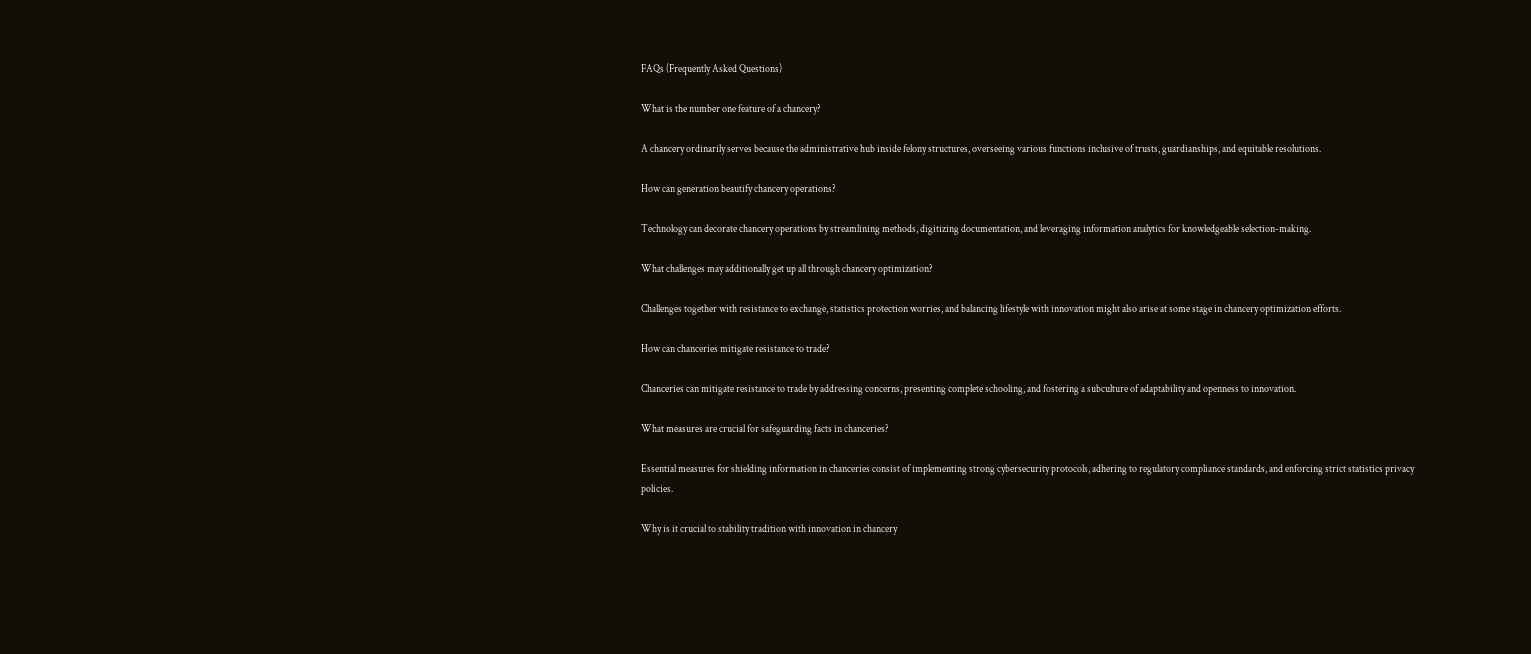FAQs (Frequently Asked Questions)

What is the number one feature of a chancery?

A chancery ordinarily serves because the administrative hub inside felony structures, overseeing various functions inclusive of trusts, guardianships, and equitable resolutions.

How can generation beautify chancery operations?

Technology can decorate chancery operations by streamlining methods, digitizing documentation, and leveraging information analytics for knowledgeable selection-making.

What challenges may additionally get up all through chancery optimization?

Challenges together with resistance to exchange, statistics protection worries, and balancing lifestyle with innovation might also arise at some stage in chancery optimization efforts.

How can chanceries mitigate resistance to trade?

Chanceries can mitigate resistance to trade by addressing concerns, presenting complete schooling, and fostering a subculture of adaptability and openness to innovation.

What measures are crucial for safeguarding facts in chanceries?

Essential measures for shielding information in chanceries consist of implementing strong cybersecurity protocols, adhering to regulatory compliance standards, and enforcing strict statistics privacy policies.

Why is it crucial to stability tradition with innovation in chancery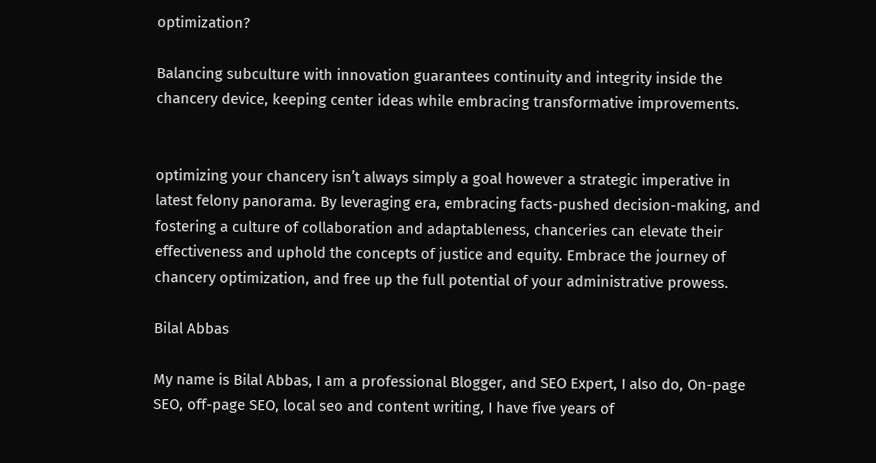optimization?

Balancing subculture with innovation guarantees continuity and integrity inside the chancery device, keeping center ideas while embracing transformative improvements.


optimizing your chancery isn’t always simply a goal however a strategic imperative in latest felony panorama. By leveraging era, embracing facts-pushed decision-making, and fostering a culture of collaboration and adaptableness, chanceries can elevate their effectiveness and uphold the concepts of justice and equity. Embrace the journey of chancery optimization, and free up the full potential of your administrative prowess.

Bilal Abbas

My name is Bilal Abbas, I am a professional Blogger, and SEO Expert, I also do, On-page SEO, off-page SEO, local seo and content writing, I have five years of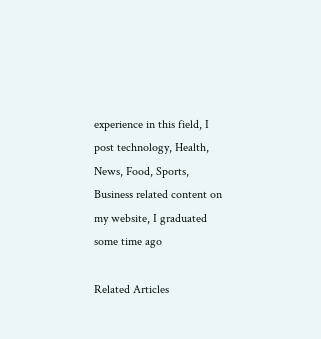experience in this field, I post technology, Health, News, Food, Sports, Business related content on my website, I graduated some time ago

Related Articles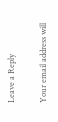Leave a Reply

Your email address will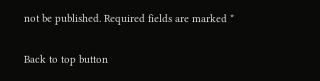not be published. Required fields are marked *

Back to top button